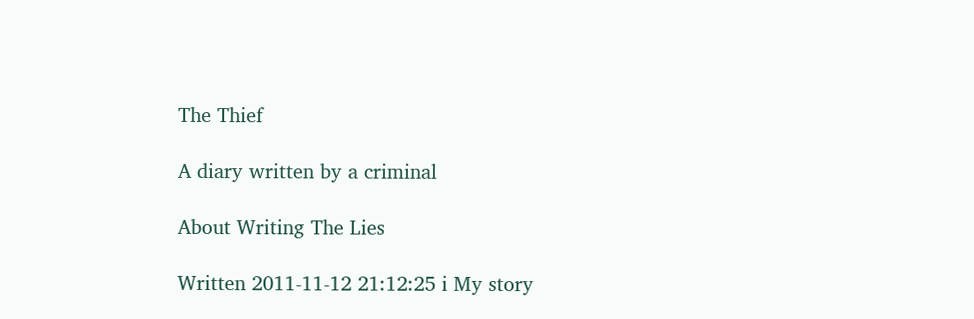The Thief

A diary written by a criminal

About Writing The Lies

Written 2011-11-12 21:12:25 i My story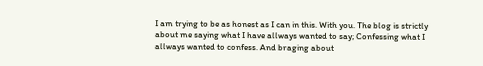I am trying to be as honest as I can in this. With you. The blog is strictly about me saying what I have allways wanted to say; Confessing what I allways wanted to confess. And braging about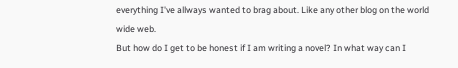everything I've allways wanted to brag about. Like any other blog on the world wide web.
But how do I get to be honest if I am writing a novel? In what way can I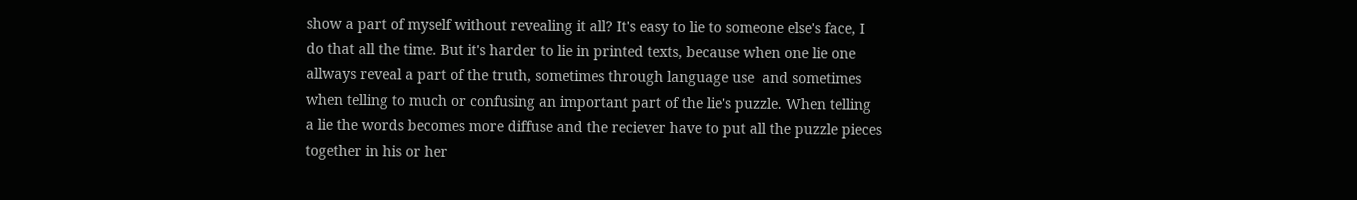show a part of myself without revealing it all? It's easy to lie to someone else's face, I do that all the time. But it's harder to lie in printed texts, because when one lie one allways reveal a part of the truth, sometimes through language use  and sometimes when telling to much or confusing an important part of the lie's puzzle. When telling a lie the words becomes more diffuse and the reciever have to put all the puzzle pieces together in his or her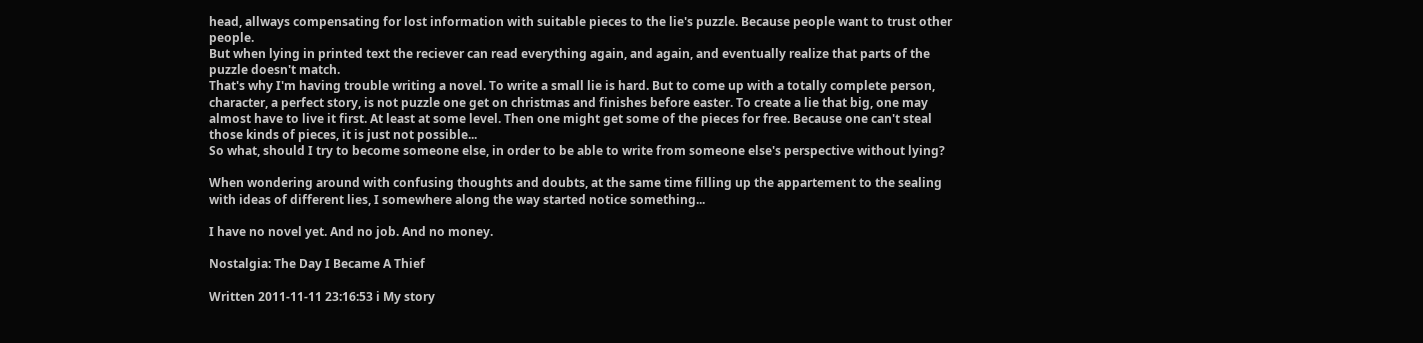head, allways compensating for lost information with suitable pieces to the lie's puzzle. Because people want to trust other people.
But when lying in printed text the reciever can read everything again, and again, and eventually realize that parts of the puzzle doesn't match.
That's why I'm having trouble writing a novel. To write a small lie is hard. But to come up with a totally complete person, character, a perfect story, is not puzzle one get on christmas and finishes before easter. To create a lie that big, one may almost have to live it first. At least at some level. Then one might get some of the pieces for free. Because one can't steal those kinds of pieces, it is just not possible...
So what, should I try to become someone else, in order to be able to write from someone else's perspective without lying?

When wondering around with confusing thoughts and doubts, at the same time filling up the appartement to the sealing with ideas of different lies, I somewhere along the way started notice something...

I have no novel yet. And no job. And no money.

Nostalgia: The Day I Became A Thief

Written 2011-11-11 23:16:53 i My story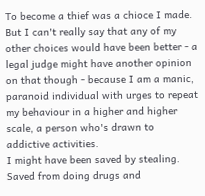To become a thief was a chioce I made. But I can't really say that any of my other choices would have been better - a legal judge might have another opinion on that though - because I am a manic, paranoid individual with urges to repeat my behaviour in a higher and higher scale, a person who's drawn to addictive activities.
I might have been saved by stealing. Saved from doing drugs and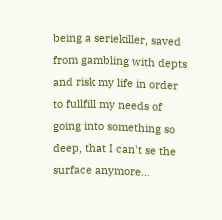being a seriekiller, saved from gambling with depts and risk my life in order to fullfill my needs of going into something so deep, that I can't se the surface anymore...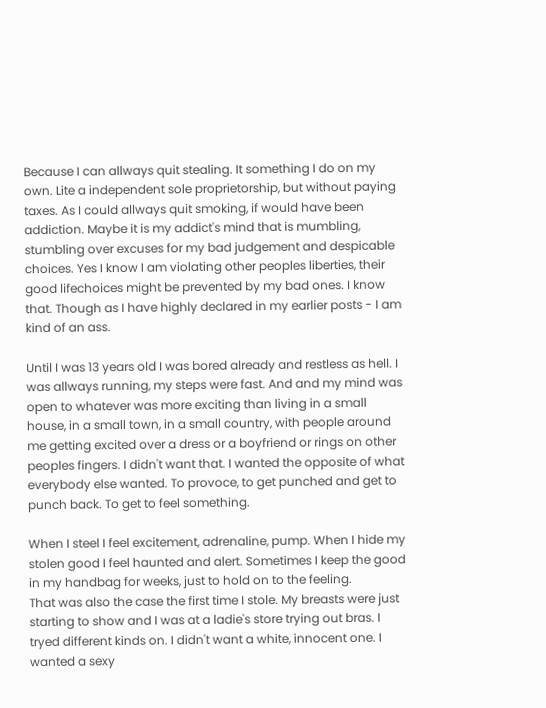Because I can allways quit stealing. It something I do on my own. Lite a independent sole proprietorship, but without paying taxes. As I could allways quit smoking, if would have been addiction. Maybe it is my addict's mind that is mumbling, stumbling over excuses for my bad judgement and despicable choices. Yes I know I am violating other peoples liberties, their good lifechoices might be prevented by my bad ones. I know that. Though as I have highly declared in my earlier posts - I am kind of an ass.

Until I was 13 years old I was bored already and restless as hell. I was allways running, my steps were fast. And and my mind was open to whatever was more exciting than living in a small house, in a small town, in a small country, with people around me getting excited over a dress or a boyfriend or rings on other peoples fingers. I didn't want that. I wanted the opposite of what everybody else wanted. To provoce, to get punched and get to punch back. To get to feel something.

When I steel I feel excitement, adrenaline, pump. When I hide my stolen good I feel haunted and alert. Sometimes I keep the good in my handbag for weeks, just to hold on to the feeling.
That was also the case the first time I stole. My breasts were just starting to show and I was at a ladie's store trying out bras. I tryed different kinds on. I didn't want a white, innocent one. I wanted a sexy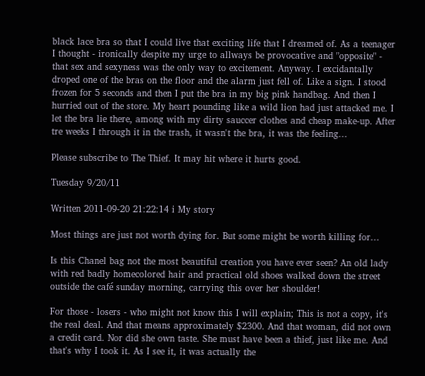black lace bra so that I could live that exciting life that I dreamed of. As a teenager I thought - ironically despite my urge to allways be provocative and "opposite" - that sex and sexyness was the only way to excitement. Anyway. I excidantally droped one of the bras on the floor and the alarm just fell of. Like a sign. I stood frozen for 5 seconds and then I put the bra in my big pink handbag. And then I hurried out of the store. My heart pounding like a wild lion had just attacked me. I let the bra lie there, among with my dirty sauccer clothes and cheap make-up. After tre weeks I through it in the trash, it wasn't the bra, it was the feeling...

Please subscribe to The Thief. It may hit where it hurts good.

Tuesday 9/20/11

Written 2011-09-20 21:22:14 i My story

Most things are just not worth dying for. But some might be worth killing for...

Is this Chanel bag not the most beautiful creation you have ever seen? An old lady with red badly homecolored hair and practical old shoes walked down the street outside the café sunday morning, carrying this over her shoulder!

For those - losers - who might not know this I will explain; This is not a copy, it's the real deal. And that means approximately $2300. And that woman, did not own a credit card. Nor did she own taste. She must have been a thief, just like me. And that's why I took it. As I see it, it was actually the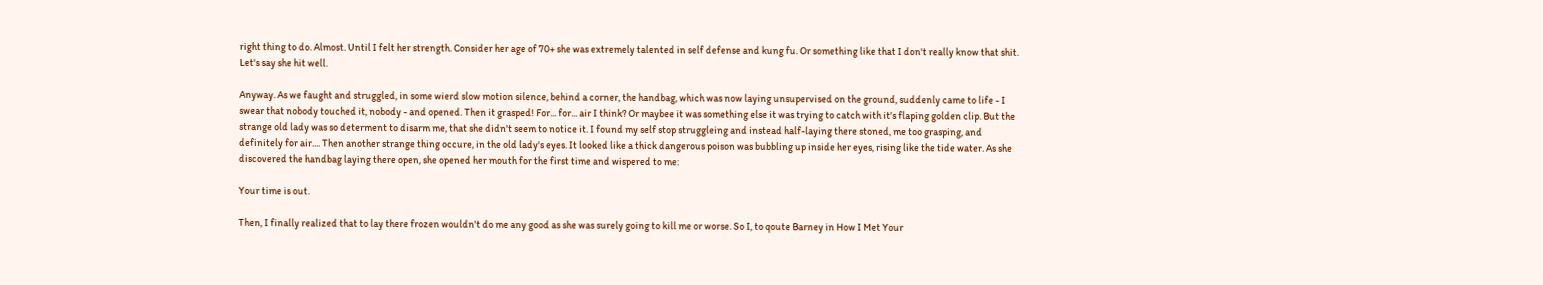right thing to do. Almost. Until I felt her strength. Consider her age of 70+ she was extremely talented in self defense and kung fu. Or something like that I don't really know that shit. Let's say she hit well.

Anyway. As we faught and struggled, in some wierd slow motion silence, behind a corner, the handbag, which was now laying unsupervised on the ground, suddenly came to life - I swear that nobody touched it, nobody - and opened. Then it grasped! For... for... air I think? Or maybee it was something else it was trying to catch with it's flaping golden clip. But the strange old lady was so determent to disarm me, that she didn't seem to notice it. I found my self stop struggleing and instead half-laying there stoned, me too grasping, and definitely for air.... Then another strange thing occure, in the old lady's eyes. It looked like a thick dangerous poison was bubbling up inside her eyes, rising like the tide water. As she discovered the handbag laying there open, she opened her mouth for the first time and wispered to me:

Your time is out.

Then, I finally realized that to lay there frozen wouldn't do me any good as she was surely going to kill me or worse. So I, to qoute Barney in How I Met Your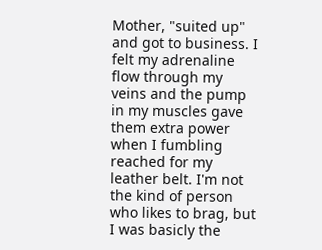Mother, "suited up" and got to business. I felt my adrenaline flow through my veins and the pump in my muscles gave them extra power when I fumbling reached for my leather belt. I'm not the kind of person who likes to brag, but I was basicly the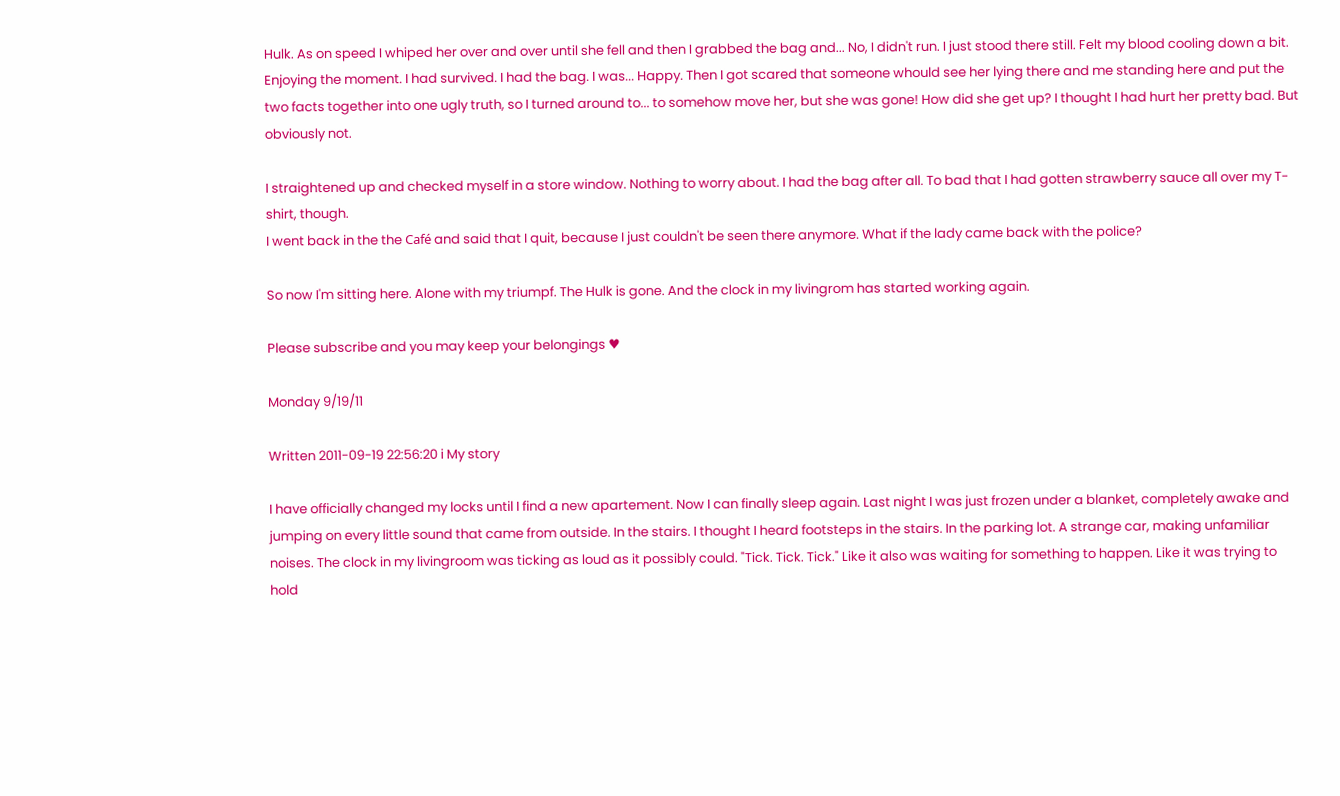Hulk. As on speed I whiped her over and over until she fell and then I grabbed the bag and... No, I didn't run. I just stood there still. Felt my blood cooling down a bit. Enjoying the moment. I had survived. I had the bag. I was... Happy. Then I got scared that someone whould see her lying there and me standing here and put the two facts together into one ugly truth, so I turned around to... to somehow move her, but she was gone! How did she get up? I thought I had hurt her pretty bad. But obviously not.

I straightened up and checked myself in a store window. Nothing to worry about. I had the bag after all. To bad that I had gotten strawberry sauce all over my T-shirt, though.
I went back in the the Café and said that I quit, because I just couldn't be seen there anymore. What if the lady came back with the police?

So now I'm sitting here. Alone with my triumpf. The Hulk is gone. And the clock in my livingrom has started working again.

Please subscribe and you may keep your belongings ♥

Monday 9/19/11

Written 2011-09-19 22:56:20 i My story

I have officially changed my locks until I find a new apartement. Now I can finally sleep again. Last night I was just frozen under a blanket, completely awake and jumping on every little sound that came from outside. In the stairs. I thought I heard footsteps in the stairs. In the parking lot. A strange car, making unfamiliar noises. The clock in my livingroom was ticking as loud as it possibly could. "Tick. Tick. Tick." Like it also was waiting for something to happen. Like it was trying to hold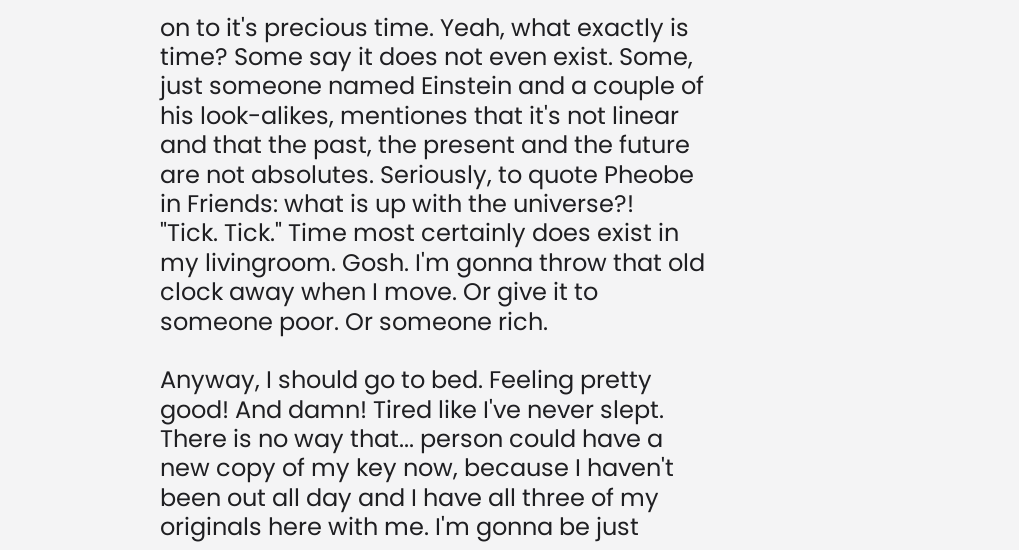on to it's precious time. Yeah, what exactly is time? Some say it does not even exist. Some, just someone named Einstein and a couple of his look-alikes, mentiones that it's not linear and that the past, the present and the future are not absolutes. Seriously, to quote Pheobe in Friends: what is up with the universe?!
"Tick. Tick." Time most certainly does exist in my livingroom. Gosh. I'm gonna throw that old clock away when I move. Or give it to someone poor. Or someone rich.

Anyway, I should go to bed. Feeling pretty good! And damn! Tired like I've never slept. There is no way that... person could have a new copy of my key now, because I haven't been out all day and I have all three of my originals here with me. I'm gonna be just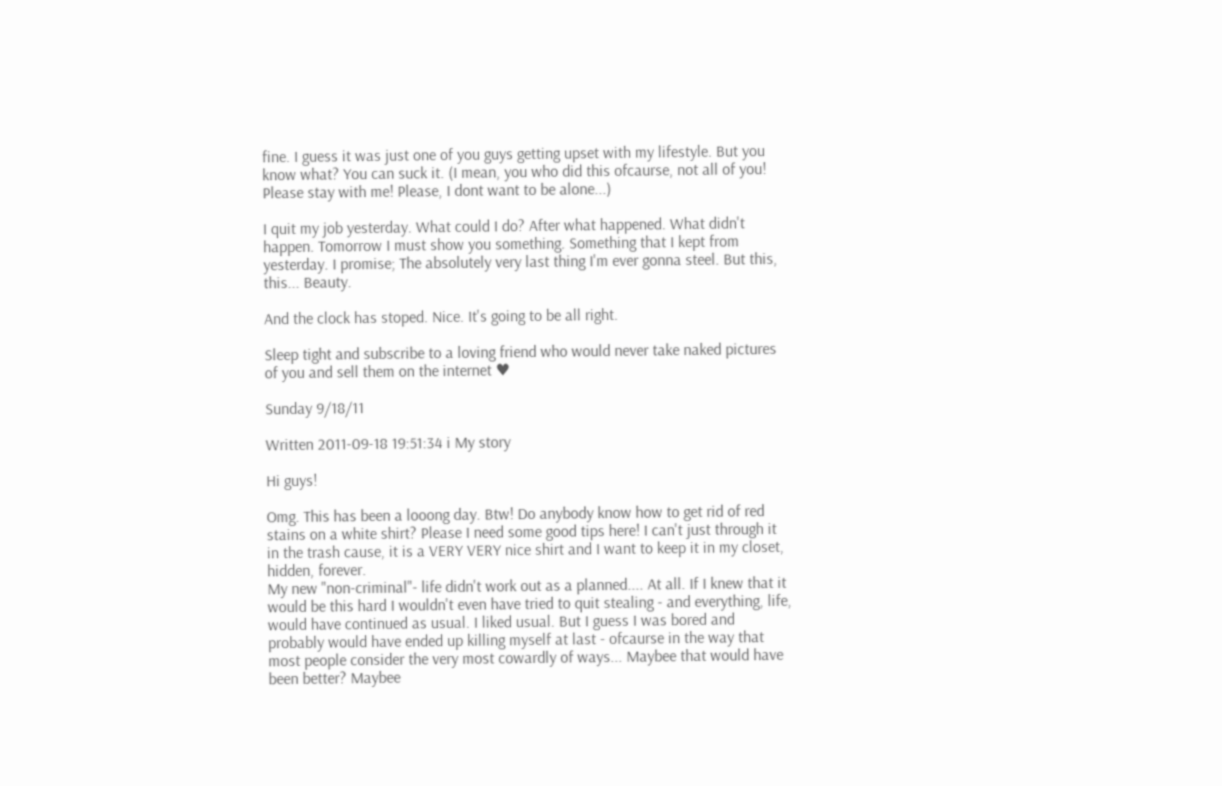fine. I guess it was just one of you guys getting upset with my lifestyle. But you know what? You can suck it. (I mean, you who did this ofcaurse, not all of you! Please stay with me! Please, I dont want to be alone...)

I quit my job yesterday. What could I do? After what happened. What didn't happen. Tomorrow I must show you something. Something that I kept from yesterday. I promise; The absolutely very last thing I'm ever gonna steel. But this, this... Beauty.

And the clock has stoped. Nice. It's going to be all right.

Sleep tight and subscribe to a loving friend who would never take naked pictures of you and sell them on the internet ♥

Sunday 9/18/11

Written 2011-09-18 19:51:34 i My story

Hi guys!

Omg. This has been a looong day. Btw! Do anybody know how to get rid of red stains on a white shirt? Please I need some good tips here! I can't just through it in the trash cause, it is a VERY VERY nice shirt and I want to keep it in my closet, hidden, forever.
My new "non-criminal"- life didn't work out as a planned.... At all. If I knew that it would be this hard I wouldn't even have tried to quit stealing - and everything, life, would have continued as usual. I liked usual. But I guess I was bored and probably would have ended up killing myself at last - ofcaurse in the way that most people consider the very most cowardly of ways... Maybee that would have been better? Maybee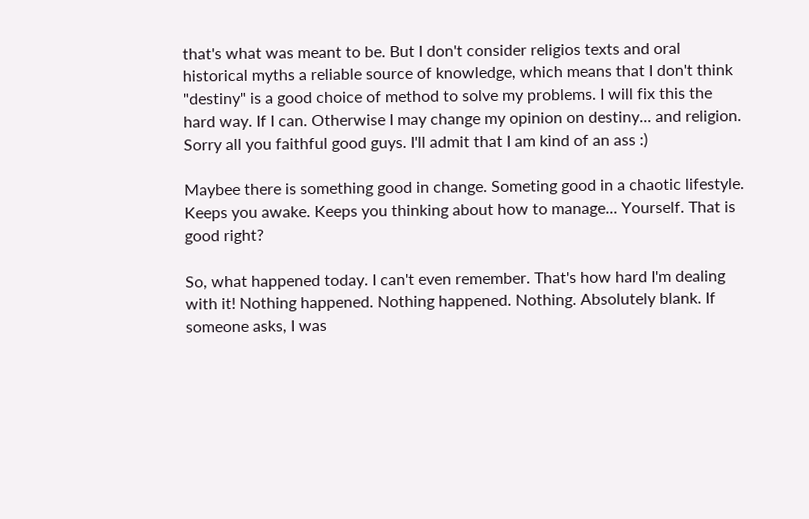that's what was meant to be. But I don't consider religios texts and oral historical myths a reliable source of knowledge, which means that I don't think "destiny" is a good choice of method to solve my problems. I will fix this the hard way. If I can. Otherwise I may change my opinion on destiny... and religion. Sorry all you faithful good guys. I'll admit that I am kind of an ass :)

Maybee there is something good in change. Someting good in a chaotic lifestyle. Keeps you awake. Keeps you thinking about how to manage... Yourself. That is good right?

So, what happened today. I can't even remember. That's how hard I'm dealing with it! Nothing happened. Nothing happened. Nothing. Absolutely blank. If someone asks, I was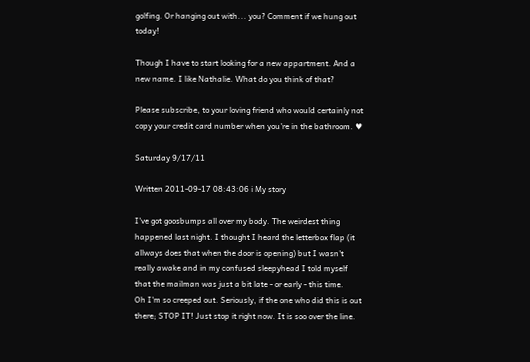golfing. Or hanging out with... you? Comment if we hung out today!

Though I have to start looking for a new appartment. And a new name. I like Nathalie. What do you think of that?

Please subscribe, to your loving friend who would certainly not copy your credit card number when you're in the bathroom. ♥

Saturday 9/17/11

Written 2011-09-17 08:43:06 i My story

I've got goosbumps all over my body. The weirdest thing happened last night. I thought I heard the letterbox flap (it allways does that when the door is opening) but I wasn't really awake and in my confused sleepyhead I told myself that the mailman was just a bit late - or early - this time.
Oh I'm so creeped out. Seriously, if the one who did this is out there; STOP IT! Just stop it right now. It is soo over the line.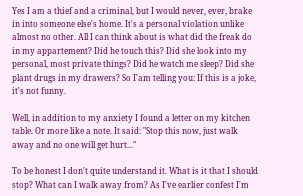Yes I am a thief and a criminal, but I would never, ever, brake in into someone else's home. It's a personal violation unlike almost no other. All I can think about is what did the freak do in my appartement? Did he touch this? Did she look into my personal, most private things? Did he watch me sleep? Did she plant drugs in my drawers? So I'am telling you: If this is a joke, it's not funny.

Well, in addition to my anxiety I found a letter on my kitchen table. Or more like a note. It said: "Stop this now, just walk away and no one will get hurt..."

To be honest I don't quite understand it. What is it that I should stop? What can I walk away from? As I've earlier confest I'm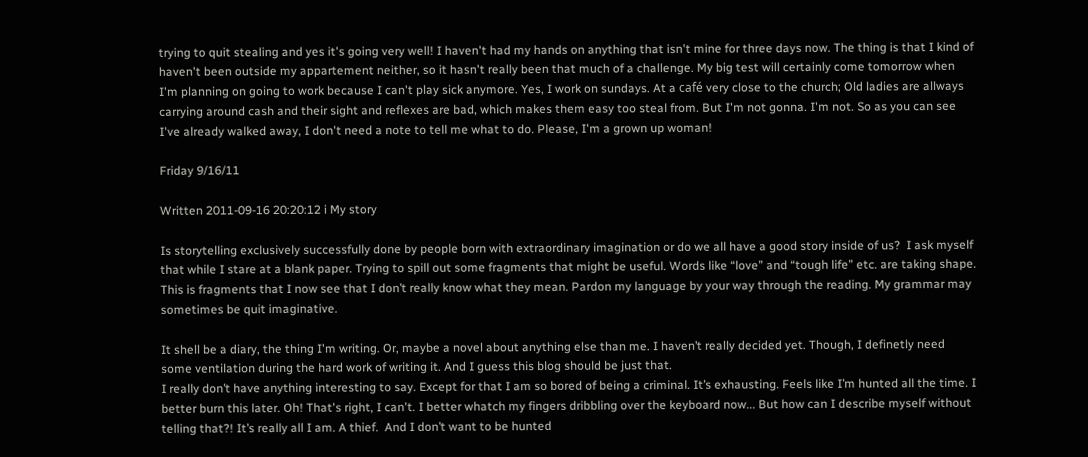trying to quit stealing and yes it's going very well! I haven't had my hands on anything that isn't mine for three days now. The thing is that I kind of haven't been outside my appartement neither, so it hasn't really been that much of a challenge. My big test will certainly come tomorrow when I'm planning on going to work because I can't play sick anymore. Yes, I work on sundays. At a café very close to the church; Old ladies are allways carrying around cash and their sight and reflexes are bad, which makes them easy too steal from. But I'm not gonna. I'm not. So as you can see I've already walked away, I don't need a note to tell me what to do. Please, I'm a grown up woman!

Friday 9/16/11

Written 2011-09-16 20:20:12 i My story

Is storytelling exclusively successfully done by people born with extraordinary imagination or do we all have a good story inside of us?  I ask myself that while I stare at a blank paper. Trying to spill out some fragments that might be useful. Words like “love” and “tough life” etc. are taking shape. This is fragments that I now see that I don’t really know what they mean. Pardon my language by your way through the reading. My grammar may sometimes be quit imaginative.

It shell be a diary, the thing I'm writing. Or, maybe a novel about anything else than me. I haven’t really decided yet. Though, I definetly need some ventilation during the hard work of writing it. And I guess this blog should be just that.
I really don’t have anything interesting to say. Except for that I am so bored of being a criminal. It’s exhausting. Feels like I’m hunted all the time. I better burn this later. Oh! That's right, I can't. I better whatch my fingers dribbling over the keyboard now... But how can I describe myself without telling that?! It’s really all I am. A thief.  And I don’t want to be hunted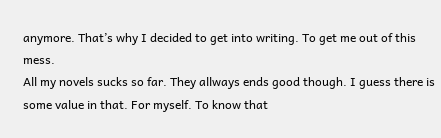anymore. That’s why I decided to get into writing. To get me out of this mess.
All my novels sucks so far. They allways ends good though. I guess there is some value in that. For myself. To know that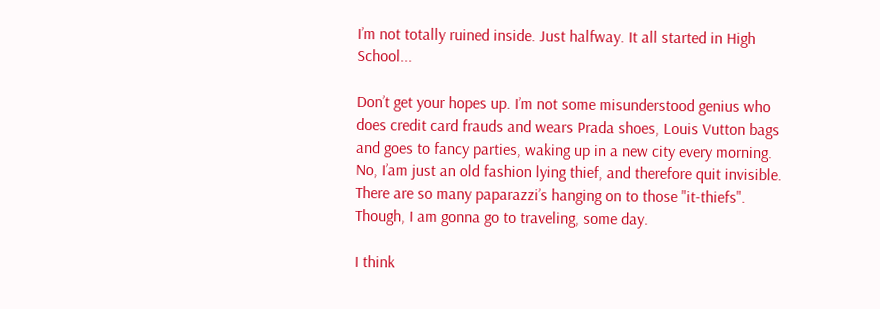I’m not totally ruined inside. Just halfway. It all started in High School...

Don’t get your hopes up. I’m not some misunderstood genius who does credit card frauds and wears Prada shoes, Louis Vutton bags and goes to fancy parties, waking up in a new city every morning. No, I’am just an old fashion lying thief, and therefore quit invisible. There are so many paparazzi’s hanging on to those "it-thiefs". Though, I am gonna go to traveling, some day.

I think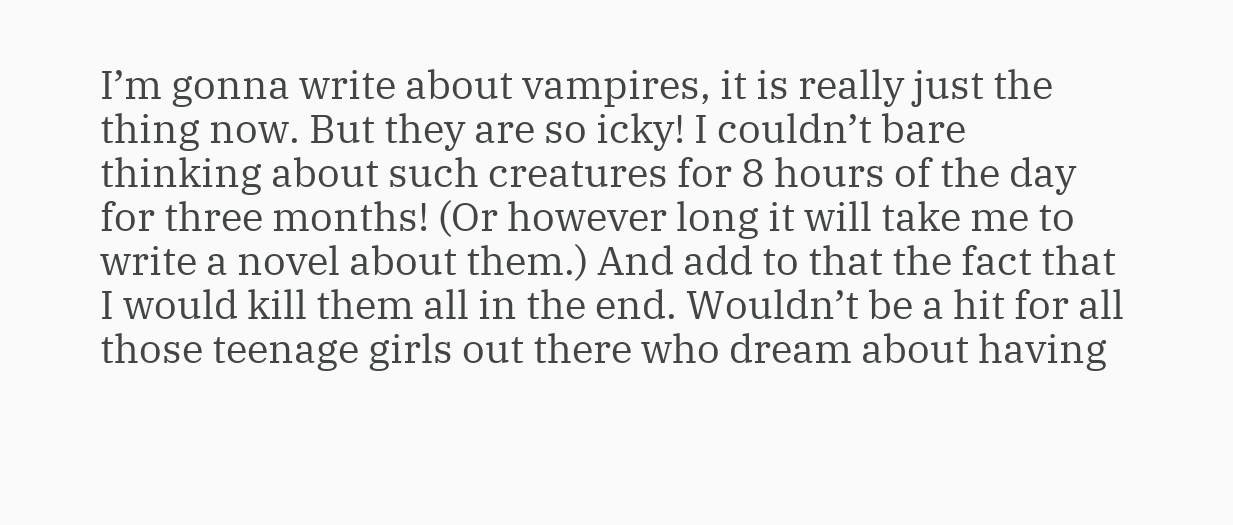I’m gonna write about vampires, it is really just the thing now. But they are so icky! I couldn’t bare thinking about such creatures for 8 hours of the day for three months! (Or however long it will take me to write a novel about them.) And add to that the fact that I would kill them all in the end. Wouldn’t be a hit for all those teenage girls out there who dream about having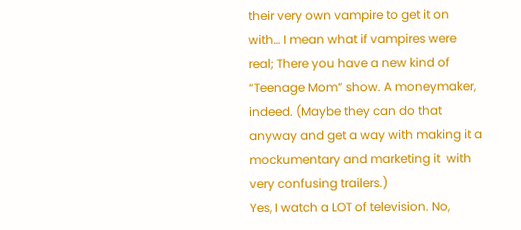their very own vampire to get it on with… I mean what if vampires were real; There you have a new kind of “Teenage Mom” show. A moneymaker, indeed. (Maybe they can do that anyway and get a way with making it a mockumentary and marketing it  with very confusing trailers.)
Yes, I watch a LOT of television. No,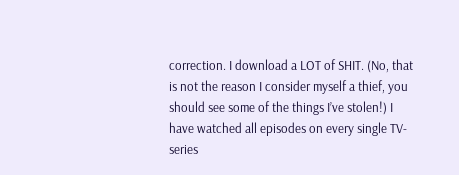correction. I download a LOT of SHIT. (No, that is not the reason I consider myself a thief, you should see some of the things I’ve stolen!) I have watched all episodes on every single TV-series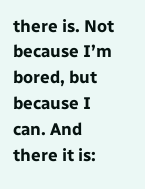there is. Not because I’m bored, but because I can. And there it is: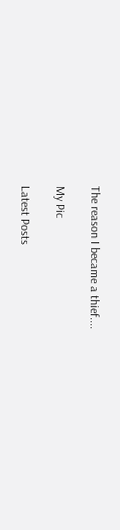The reason I became a thief....

My Pic

Latest Posts